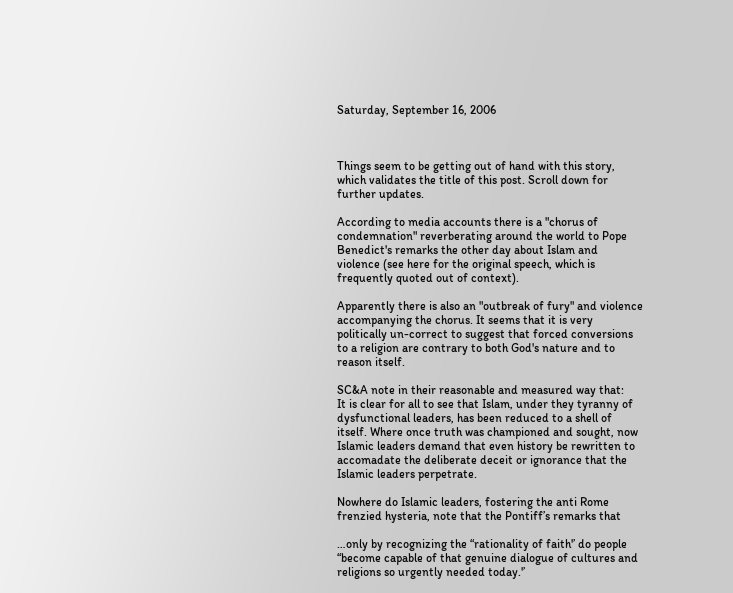Saturday, September 16, 2006



Things seem to be getting out of hand with this story, which validates the title of this post. Scroll down for further updates.

According to media accounts there is a "chorus of condemnation" reverberating around the world to Pope Benedict's remarks the other day about Islam and violence (see here for the original speech, which is frequently quoted out of context).

Apparently there is also an "outbreak of fury" and violence accompanying the chorus. It seems that it is very politically un-correct to suggest that forced conversions to a religion are contrary to both God's nature and to reason itself.

SC&A note in their reasonable and measured way that:
It is clear for all to see that Islam, under they tyranny of dysfunctional leaders, has been reduced to a shell of itself. Where once truth was championed and sought, now Islamic leaders demand that even history be rewritten to accomadate the deliberate deceit or ignorance that the Islamic leaders perpetrate.

Nowhere do Islamic leaders, fostering the anti Rome frenzied hysteria, note that the Pontiff’s remarks that

…only by recognizing the “rationality of faith'’ do people “become capable of that genuine dialogue of cultures and religions so urgently needed today.'’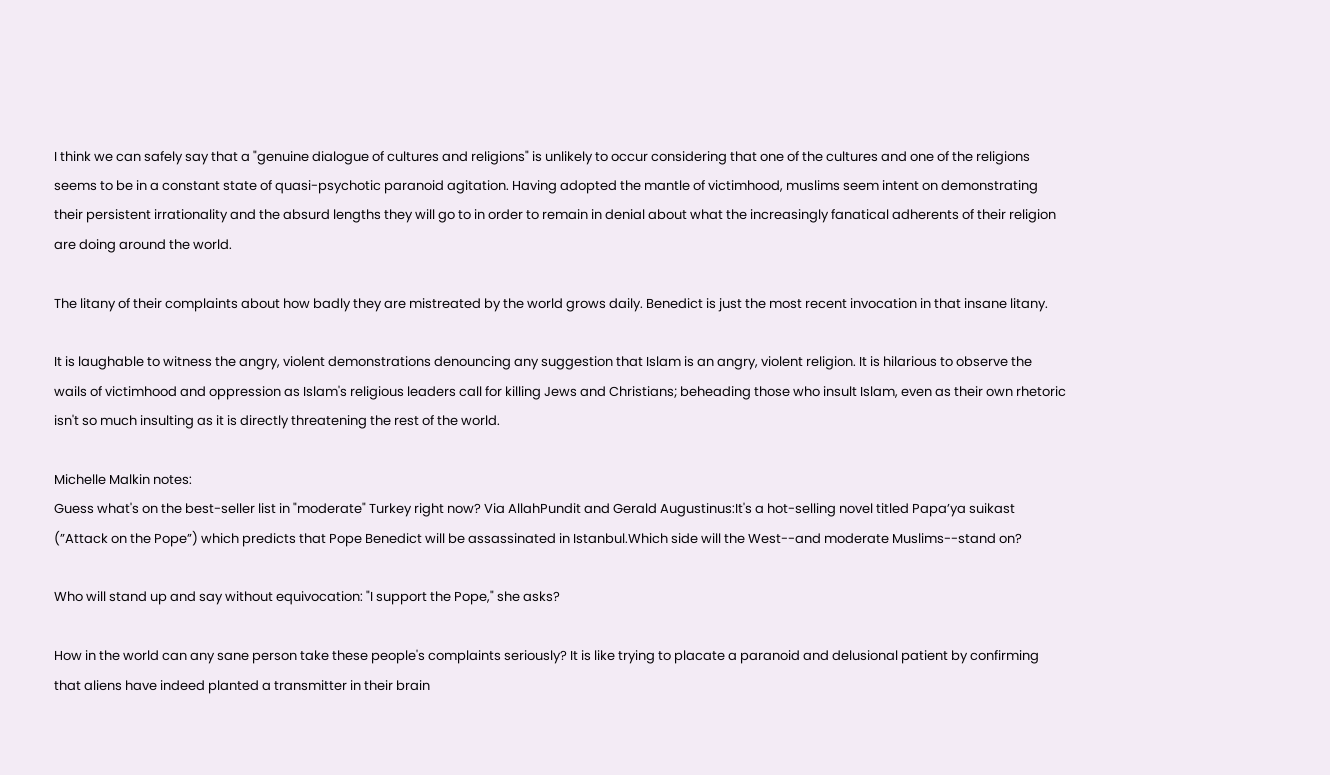I think we can safely say that a "genuine dialogue of cultures and religions" is unlikely to occur considering that one of the cultures and one of the religions seems to be in a constant state of quasi-psychotic paranoid agitation. Having adopted the mantle of victimhood, muslims seem intent on demonstrating their persistent irrationality and the absurd lengths they will go to in order to remain in denial about what the increasingly fanatical adherents of their religion are doing around the world.

The litany of their complaints about how badly they are mistreated by the world grows daily. Benedict is just the most recent invocation in that insane litany.

It is laughable to witness the angry, violent demonstrations denouncing any suggestion that Islam is an angry, violent religion. It is hilarious to observe the wails of victimhood and oppression as Islam's religious leaders call for killing Jews and Christians; beheading those who insult Islam, even as their own rhetoric isn't so much insulting as it is directly threatening the rest of the world.

Michelle Malkin notes:
Guess what's on the best-seller list in "moderate" Turkey right now? Via AllahPundit and Gerald Augustinus:It's a hot-selling novel titled Papa’ya suikast (”Attack on the Pope”) which predicts that Pope Benedict will be assassinated in Istanbul.Which side will the West--and moderate Muslims--stand on?

Who will stand up and say without equivocation: "I support the Pope," she asks?

How in the world can any sane person take these people's complaints seriously? It is like trying to placate a paranoid and delusional patient by confirming that aliens have indeed planted a transmitter in their brain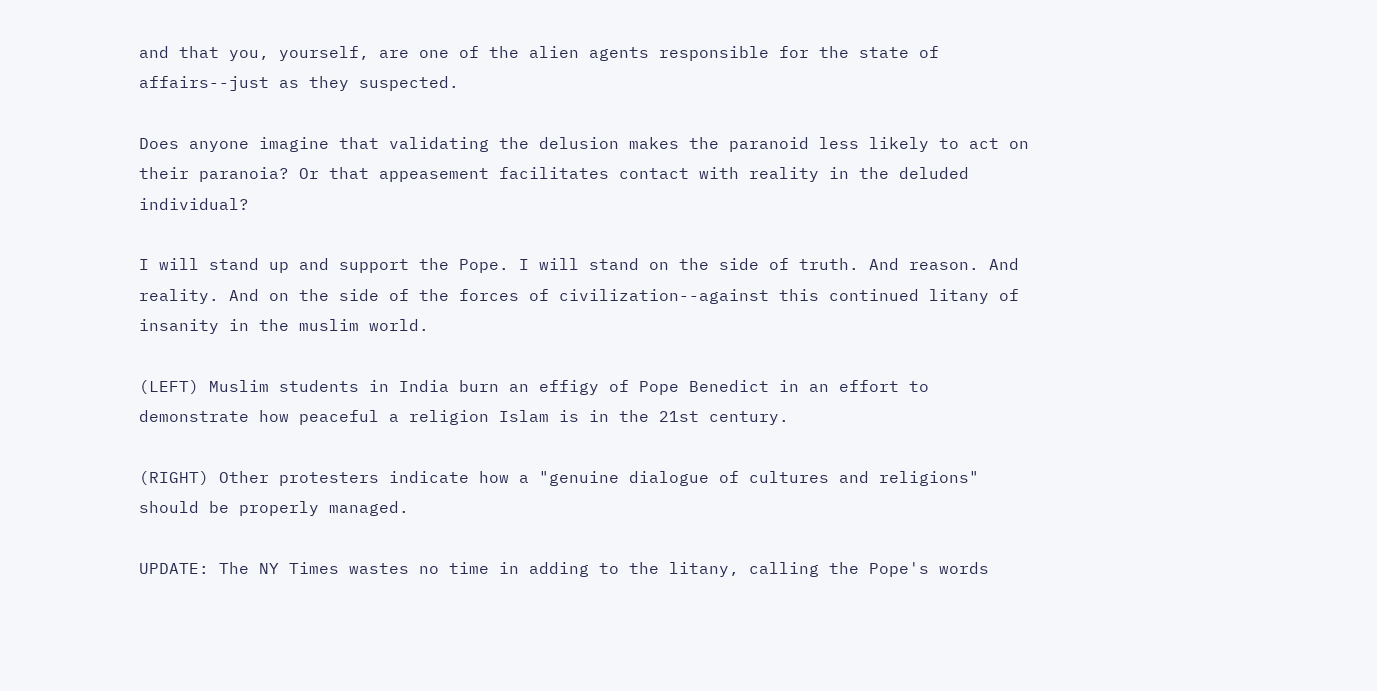and that you, yourself, are one of the alien agents responsible for the state of affairs--just as they suspected.

Does anyone imagine that validating the delusion makes the paranoid less likely to act on their paranoia? Or that appeasement facilitates contact with reality in the deluded individual?

I will stand up and support the Pope. I will stand on the side of truth. And reason. And reality. And on the side of the forces of civilization--against this continued litany of insanity in the muslim world.

(LEFT) Muslim students in India burn an effigy of Pope Benedict in an effort to demonstrate how peaceful a religion Islam is in the 21st century.

(RIGHT) Other protesters indicate how a "genuine dialogue of cultures and religions" should be properly managed.

UPDATE: The NY Times wastes no time in adding to the litany, calling the Pope's words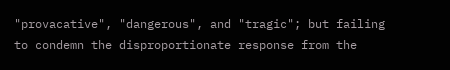"provacative", "dangerous", and "tragic"; but failing to condemn the disproportionate response from the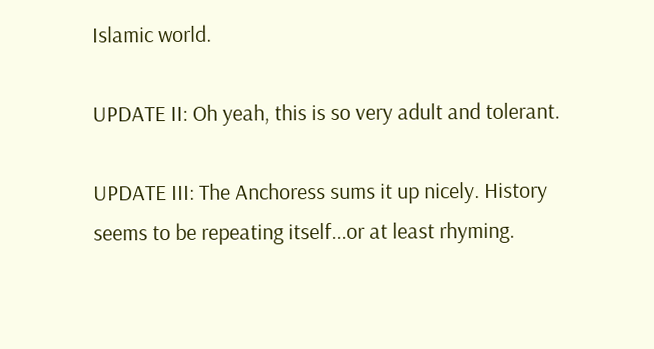Islamic world.

UPDATE II: Oh yeah, this is so very adult and tolerant.

UPDATE III: The Anchoress sums it up nicely. History seems to be repeating itself...or at least rhyming.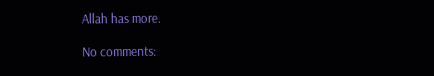Allah has more.

No comments: